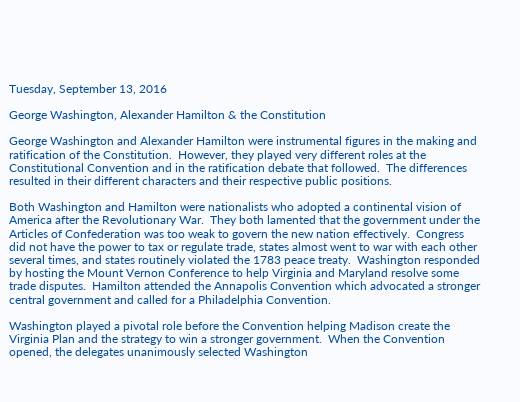Tuesday, September 13, 2016

George Washington, Alexander Hamilton & the Constitution

George Washington and Alexander Hamilton were instrumental figures in the making and ratification of the Constitution.  However, they played very different roles at the Constitutional Convention and in the ratification debate that followed.  The differences resulted in their different characters and their respective public positions.

Both Washington and Hamilton were nationalists who adopted a continental vision of America after the Revolutionary War.  They both lamented that the government under the Articles of Confederation was too weak to govern the new nation effectively.  Congress did not have the power to tax or regulate trade, states almost went to war with each other several times, and states routinely violated the 1783 peace treaty.  Washington responded by hosting the Mount Vernon Conference to help Virginia and Maryland resolve some trade disputes.  Hamilton attended the Annapolis Convention which advocated a stronger central government and called for a Philadelphia Convention.

Washington played a pivotal role before the Convention helping Madison create the Virginia Plan and the strategy to win a stronger government.  When the Convention opened, the delegates unanimously selected Washington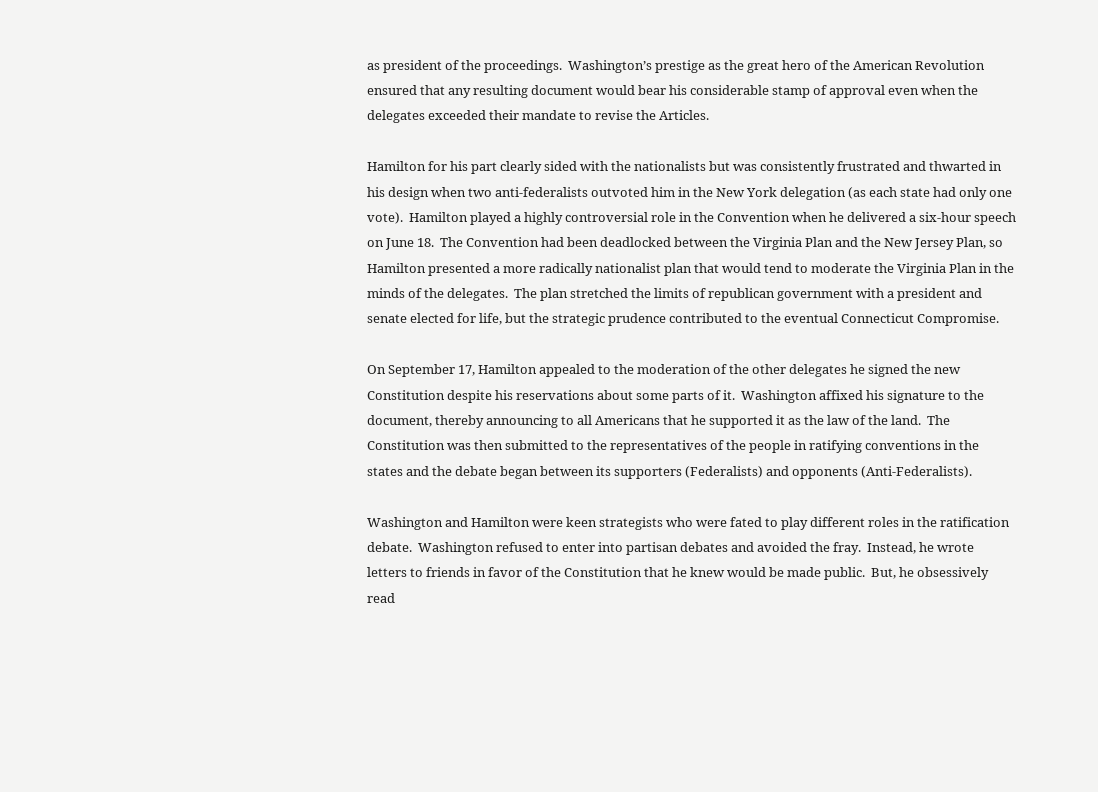as president of the proceedings.  Washington’s prestige as the great hero of the American Revolution ensured that any resulting document would bear his considerable stamp of approval even when the delegates exceeded their mandate to revise the Articles.

Hamilton for his part clearly sided with the nationalists but was consistently frustrated and thwarted in his design when two anti-federalists outvoted him in the New York delegation (as each state had only one vote).  Hamilton played a highly controversial role in the Convention when he delivered a six-hour speech on June 18.  The Convention had been deadlocked between the Virginia Plan and the New Jersey Plan, so Hamilton presented a more radically nationalist plan that would tend to moderate the Virginia Plan in the minds of the delegates.  The plan stretched the limits of republican government with a president and senate elected for life, but the strategic prudence contributed to the eventual Connecticut Compromise.

On September 17, Hamilton appealed to the moderation of the other delegates he signed the new Constitution despite his reservations about some parts of it.  Washington affixed his signature to the document, thereby announcing to all Americans that he supported it as the law of the land.  The Constitution was then submitted to the representatives of the people in ratifying conventions in the states and the debate began between its supporters (Federalists) and opponents (Anti-Federalists).

Washington and Hamilton were keen strategists who were fated to play different roles in the ratification debate.  Washington refused to enter into partisan debates and avoided the fray.  Instead, he wrote letters to friends in favor of the Constitution that he knew would be made public.  But, he obsessively read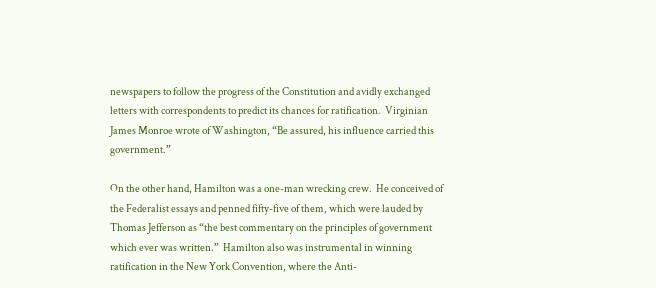newspapers to follow the progress of the Constitution and avidly exchanged letters with correspondents to predict its chances for ratification.  Virginian James Monroe wrote of Washington, “Be assured, his influence carried this government.”

On the other hand, Hamilton was a one-man wrecking crew.  He conceived of the Federalist essays and penned fifty-five of them, which were lauded by Thomas Jefferson as “the best commentary on the principles of government which ever was written.”  Hamilton also was instrumental in winning ratification in the New York Convention, where the Anti-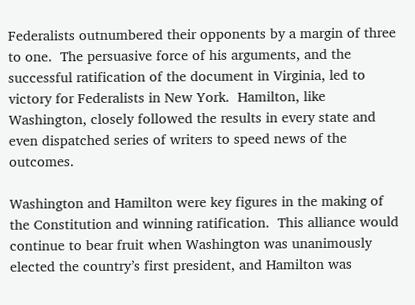Federalists outnumbered their opponents by a margin of three to one.  The persuasive force of his arguments, and the successful ratification of the document in Virginia, led to victory for Federalists in New York.  Hamilton, like Washington, closely followed the results in every state and even dispatched series of writers to speed news of the outcomes.

Washington and Hamilton were key figures in the making of the Constitution and winning ratification.  This alliance would continue to bear fruit when Washington was unanimously elected the country’s first president, and Hamilton was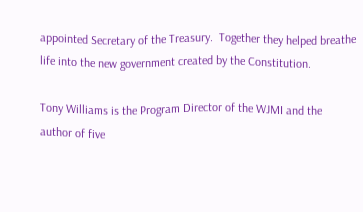appointed Secretary of the Treasury.  Together they helped breathe life into the new government created by the Constitution.

Tony Williams is the Program Director of the WJMI and the author of five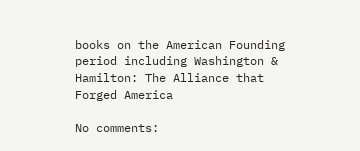books on the American Founding period including Washington & Hamilton: The Alliance that Forged America

No comments: